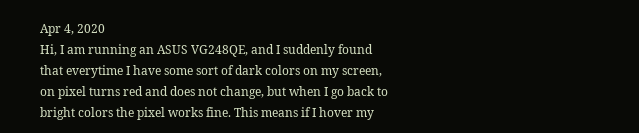Apr 4, 2020
Hi, I am running an ASUS VG248QE, and I suddenly found that everytime I have some sort of dark colors on my screen, on pixel turns red and does not change, but when I go back to bright colors the pixel works fine. This means if I hover my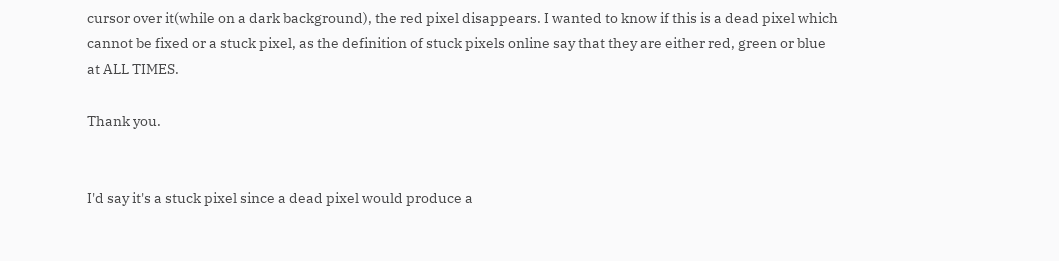cursor over it(while on a dark background), the red pixel disappears. I wanted to know if this is a dead pixel which cannot be fixed or a stuck pixel, as the definition of stuck pixels online say that they are either red, green or blue at ALL TIMES.

Thank you.


I'd say it's a stuck pixel since a dead pixel would produce a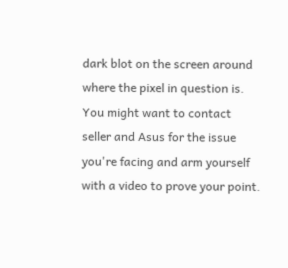dark blot on the screen around where the pixel in question is. You might want to contact seller and Asus for the issue you're facing and arm yourself with a video to prove your point.